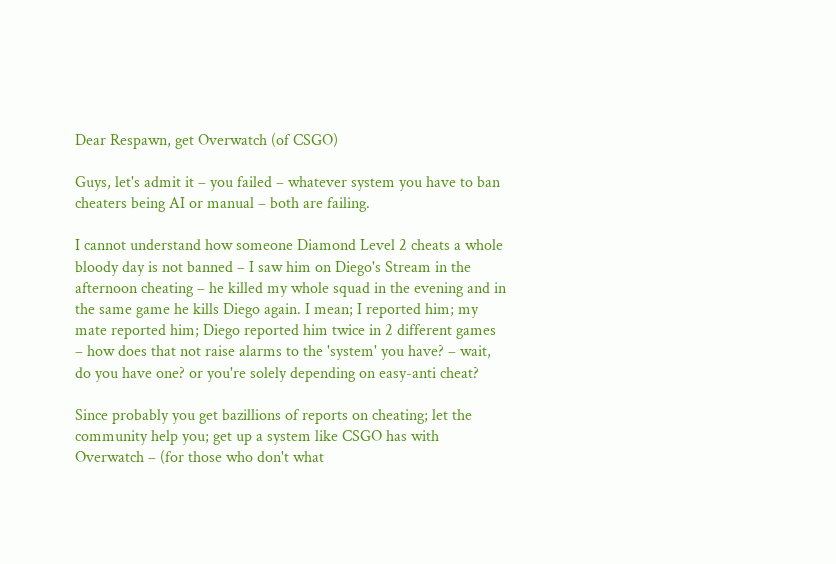Dear Respawn, get Overwatch (of CSGO)

Guys, let's admit it – you failed – whatever system you have to ban cheaters being AI or manual – both are failing.

I cannot understand how someone Diamond Level 2 cheats a whole bloody day is not banned – I saw him on Diego's Stream in the afternoon cheating – he killed my whole squad in the evening and in the same game he kills Diego again. I mean; I reported him; my mate reported him; Diego reported him twice in 2 different games – how does that not raise alarms to the 'system' you have? – wait, do you have one? or you're solely depending on easy-anti cheat?

Since probably you get bazillions of reports on cheating; let the community help you; get up a system like CSGO has with Overwatch – (for those who don't what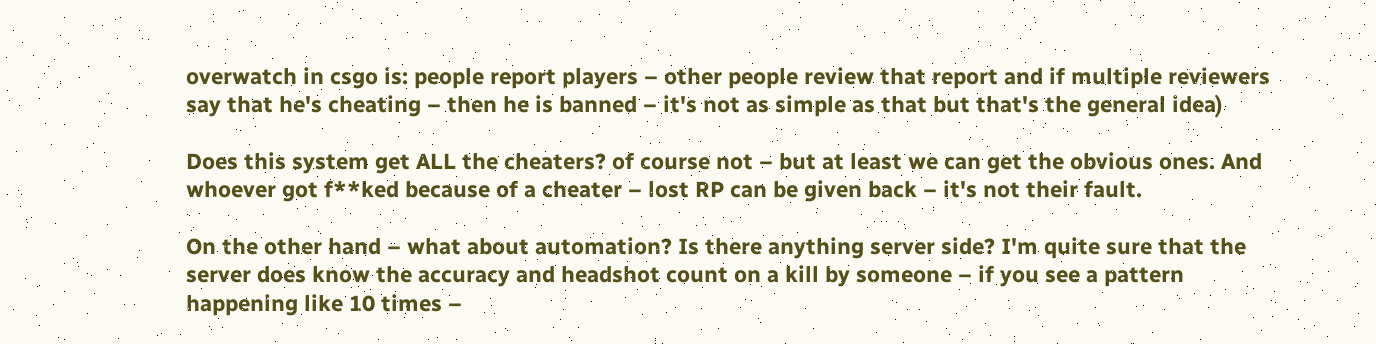overwatch in csgo is: people report players – other people review that report and if multiple reviewers say that he's cheating – then he is banned – it's not as simple as that but that's the general idea)

Does this system get ALL the cheaters? of course not – but at least we can get the obvious ones. And whoever got f**ked because of a cheater – lost RP can be given back – it's not their fault.

On the other hand – what about automation? Is there anything server side? I'm quite sure that the server does know the accuracy and headshot count on a kill by someone – if you see a pattern happening like 10 times –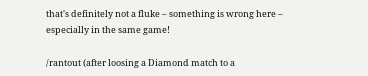that's definitely not a fluke – something is wrong here – especially in the same game!

/rantout (after loosing a Diamond match to a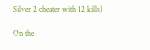Silver 2 cheater with 12 kills)

On the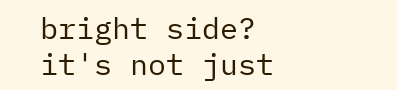bright side? it's not just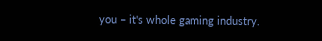you – it's whole gaming industry.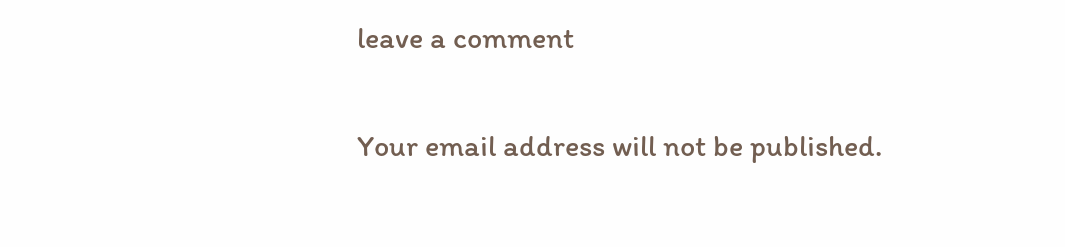leave a comment

Your email address will not be published.